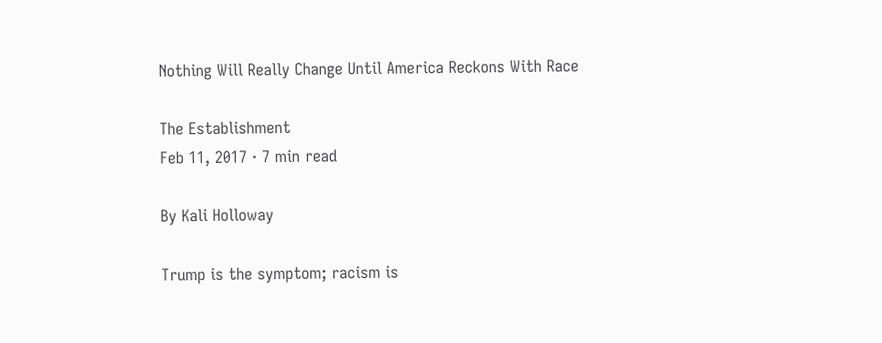Nothing Will Really Change Until America Reckons With Race

The Establishment
Feb 11, 2017 · 7 min read

By Kali Holloway

Trump is the symptom; racism is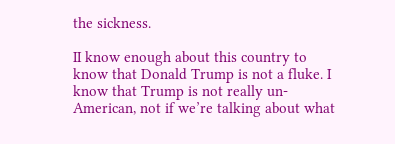the sickness.

II know enough about this country to know that Donald Trump is not a fluke. I know that Trump is not really un-American, not if we’re talking about what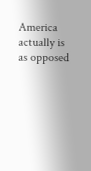America actually is as opposed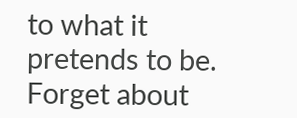to what it pretends to be. Forget about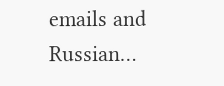emails and Russian…